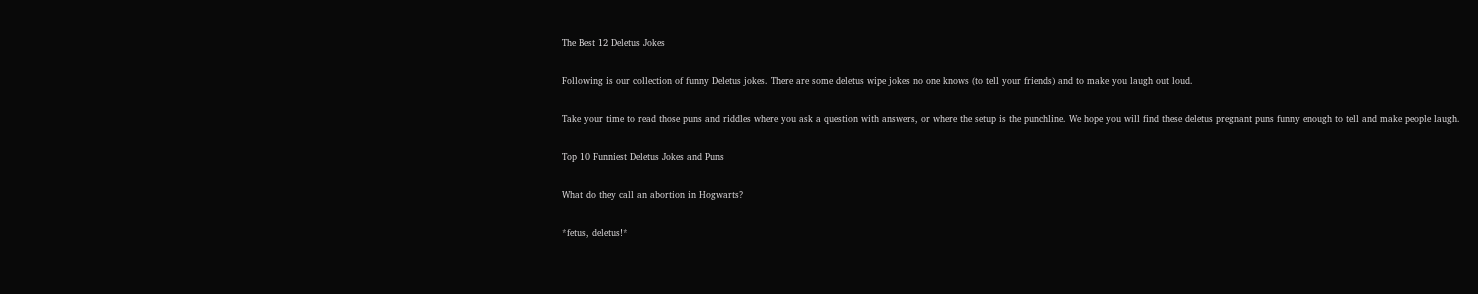The Best 12 Deletus Jokes

Following is our collection of funny Deletus jokes. There are some deletus wipe jokes no one knows (to tell your friends) and to make you laugh out loud.

Take your time to read those puns and riddles where you ask a question with answers, or where the setup is the punchline. We hope you will find these deletus pregnant puns funny enough to tell and make people laugh.

Top 10 Funniest Deletus Jokes and Puns

What do they call an abortion in Hogwarts?

*fetus, deletus!*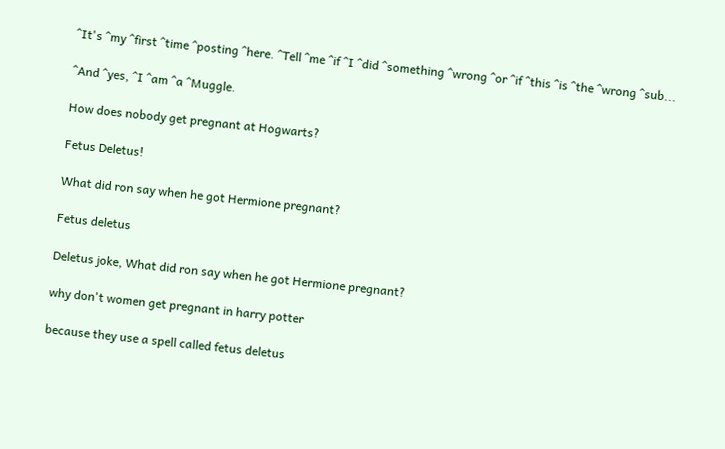^It's ^my ^first ^time ^posting ^here. ^Tell ^me ^if ^I ^did ^something ^wrong ^or ^if ^this ^is ^the ^wrong ^sub...

^And ^yes, ^I ^am ^a ^Muggle.

How does nobody get pregnant at Hogwarts?

Fetus Deletus!

What did ron say when he got Hermione pregnant?

Fetus deletus

Deletus joke, What did ron say when he got Hermione pregnant?

why don't women get pregnant in harry potter

because they use a spell called fetus deletus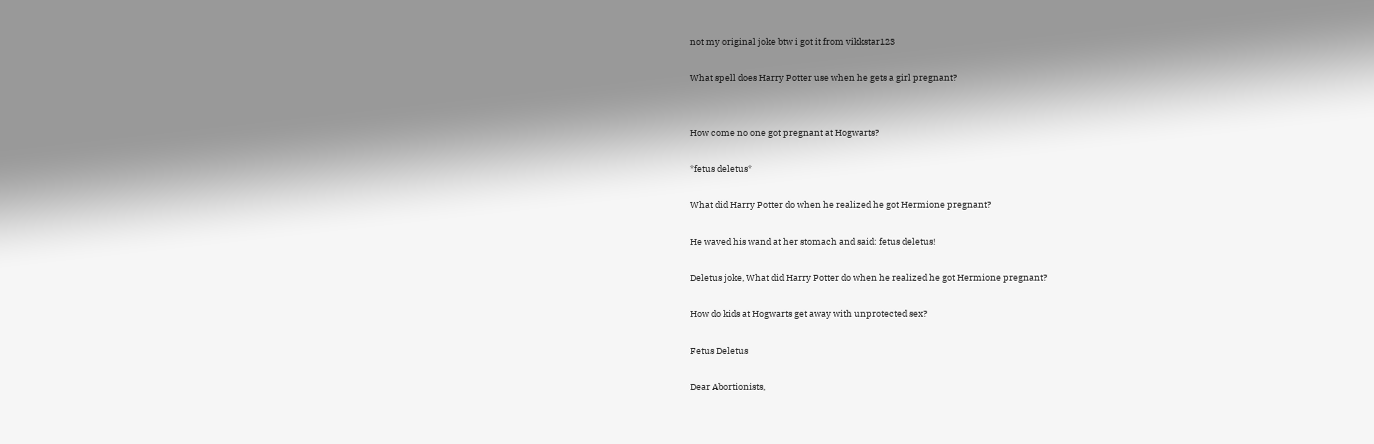not my original joke btw i got it from vikkstar123

What spell does Harry Potter use when he gets a girl pregnant?


How come no one got pregnant at Hogwarts?

*fetus deletus*

What did Harry Potter do when he realized he got Hermione pregnant?

He waved his wand at her stomach and said: fetus deletus!

Deletus joke, What did Harry Potter do when he realized he got Hermione pregnant?

How do kids at Hogwarts get away with unprotected sex?

Fetus Deletus

Dear Abortionists,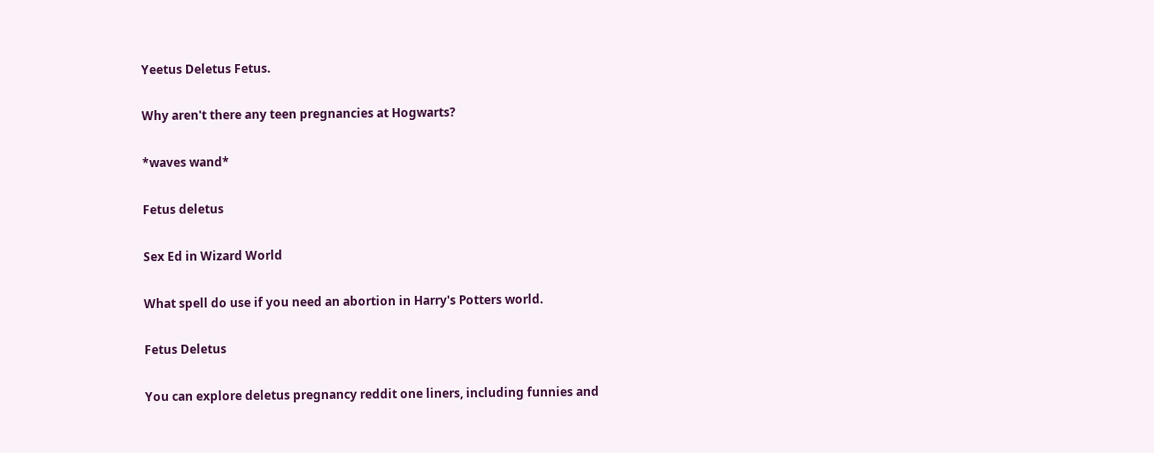Yeetus Deletus Fetus.

Why aren't there any teen pregnancies at Hogwarts?

*waves wand*

Fetus deletus

Sex Ed in Wizard World

What spell do use if you need an abortion in Harry's Potters world.

Fetus Deletus

You can explore deletus pregnancy reddit one liners, including funnies and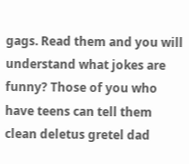gags. Read them and you will understand what jokes are funny? Those of you who have teens can tell them clean deletus gretel dad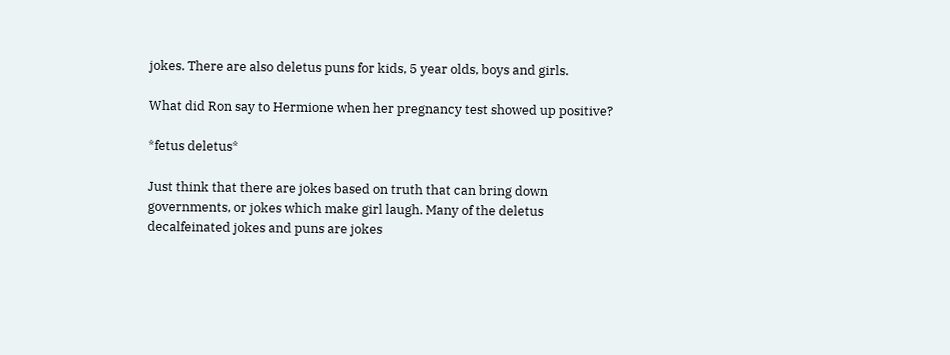jokes. There are also deletus puns for kids, 5 year olds, boys and girls.

What did Ron say to Hermione when her pregnancy test showed up positive?

*fetus deletus*

Just think that there are jokes based on truth that can bring down governments, or jokes which make girl laugh. Many of the deletus decalfeinated jokes and puns are jokes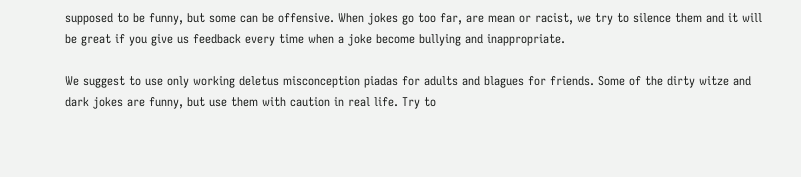supposed to be funny, but some can be offensive. When jokes go too far, are mean or racist, we try to silence them and it will be great if you give us feedback every time when a joke become bullying and inappropriate.

We suggest to use only working deletus misconception piadas for adults and blagues for friends. Some of the dirty witze and dark jokes are funny, but use them with caution in real life. Try to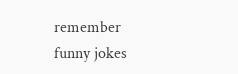remember funny jokes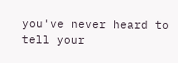you've never heard to tell your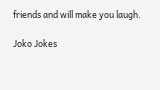friends and will make you laugh.

Joko Jokes